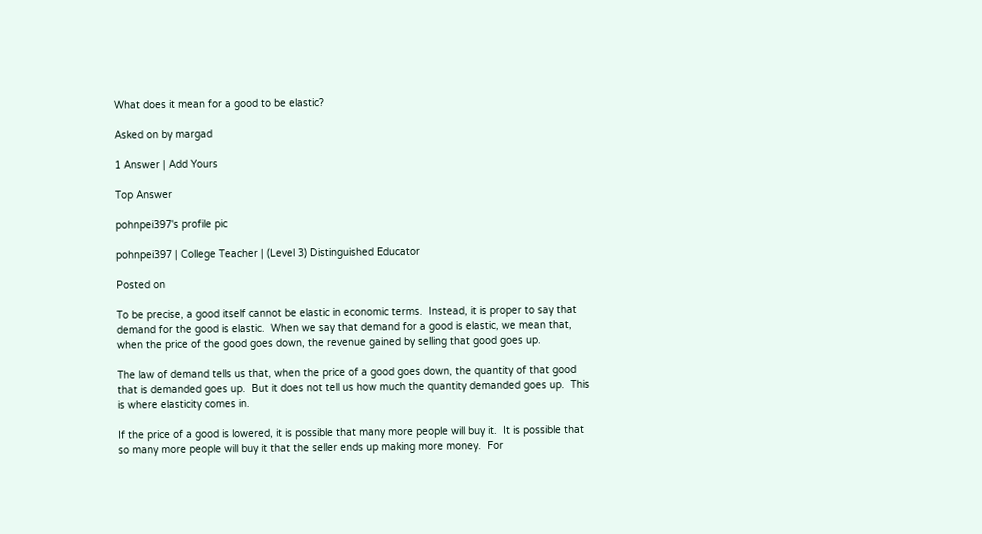What does it mean for a good to be elastic?

Asked on by margad

1 Answer | Add Yours

Top Answer

pohnpei397's profile pic

pohnpei397 | College Teacher | (Level 3) Distinguished Educator

Posted on

To be precise, a good itself cannot be elastic in economic terms.  Instead, it is proper to say that demand for the good is elastic.  When we say that demand for a good is elastic, we mean that, when the price of the good goes down, the revenue gained by selling that good goes up.

The law of demand tells us that, when the price of a good goes down, the quantity of that good that is demanded goes up.  But it does not tell us how much the quantity demanded goes up.  This is where elasticity comes in.

If the price of a good is lowered, it is possible that many more people will buy it.  It is possible that so many more people will buy it that the seller ends up making more money.  For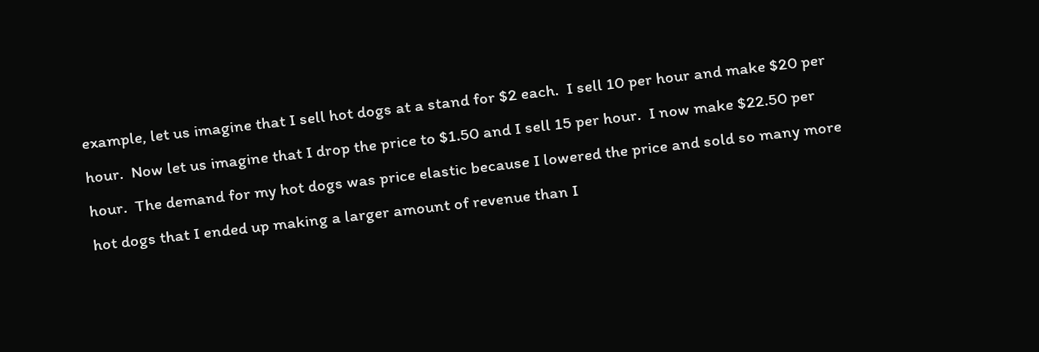example, let us imagine that I sell hot dogs at a stand for $2 each.  I sell 10 per hour and make $20 per hour.  Now let us imagine that I drop the price to $1.50 and I sell 15 per hour.  I now make $22.50 per hour.  The demand for my hot dogs was price elastic because I lowered the price and sold so many more hot dogs that I ended up making a larger amount of revenue than I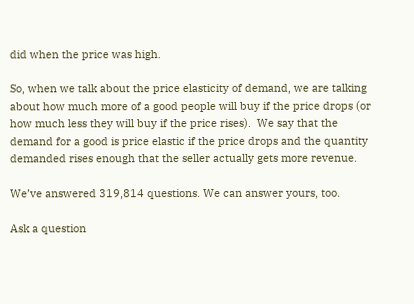did when the price was high.

So, when we talk about the price elasticity of demand, we are talking about how much more of a good people will buy if the price drops (or how much less they will buy if the price rises).  We say that the demand for a good is price elastic if the price drops and the quantity demanded rises enough that the seller actually gets more revenue.

We’ve answered 319,814 questions. We can answer yours, too.

Ask a question